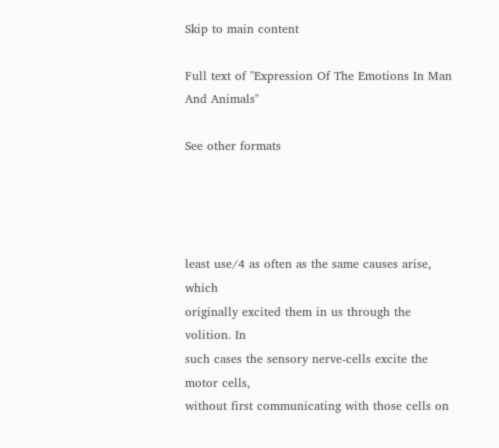Skip to main content

Full text of "Expression Of The Emotions In Man And Animals"

See other formats




least use/4 as often as the same causes arise, which
originally excited them in us through the volition. In
such cases the sensory nerve-cells excite the motor cells,
without first communicating with those cells on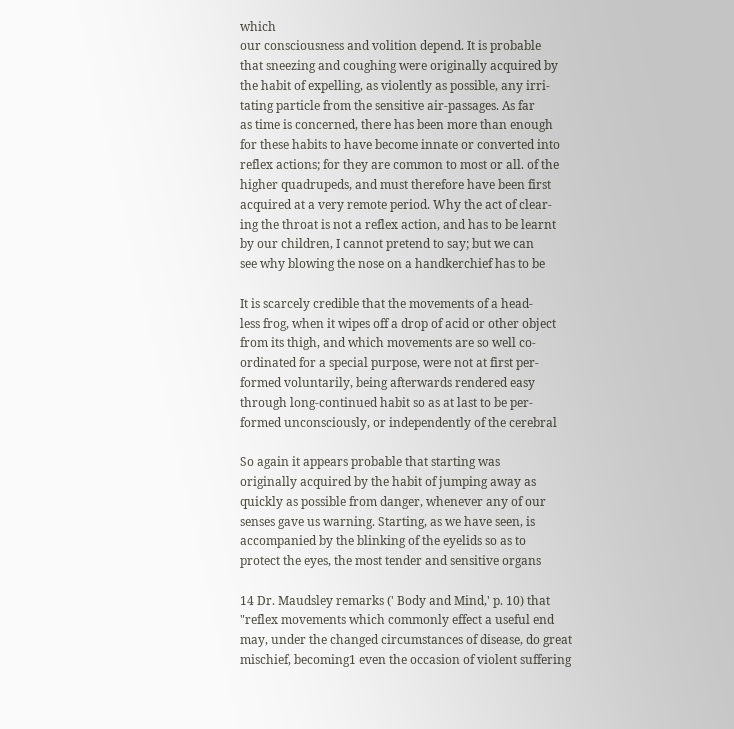which
our consciousness and volition depend. It is probable
that sneezing and coughing were originally acquired by
the habit of expelling, as violently as possible, any irri-
tating particle from the sensitive air-passages. As far
as time is concerned, there has been more than enough
for these habits to have become innate or converted into
reflex actions; for they are common to most or all. of the
higher quadrupeds, and must therefore have been first
acquired at a very remote period. Why the act of clear-
ing the throat is not a reflex action, and has to be learnt
by our children, I cannot pretend to say; but we can
see why blowing the nose on a handkerchief has to be

It is scarcely credible that the movements of a head-
less frog, when it wipes off a drop of acid or other object
from its thigh, and which movements are so well co-
ordinated for a special purpose, were not at first per-
formed voluntarily, being afterwards rendered easy
through long-continued habit so as at last to be per-
formed unconsciously, or independently of the cerebral

So again it appears probable that starting was
originally acquired by the habit of jumping away as
quickly as possible from danger, whenever any of our
senses gave us warning. Starting, as we have seen, is
accompanied by the blinking of the eyelids so as to
protect the eyes, the most tender and sensitive organs

14 Dr. Maudsley remarks (' Body and Mind,' p. 10) that
"reflex movements which commonly effect a useful end
may, under the changed circumstances of disease, do great
mischief, becoming1 even the occasion of violent suffering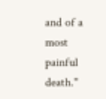and of a most painful death."